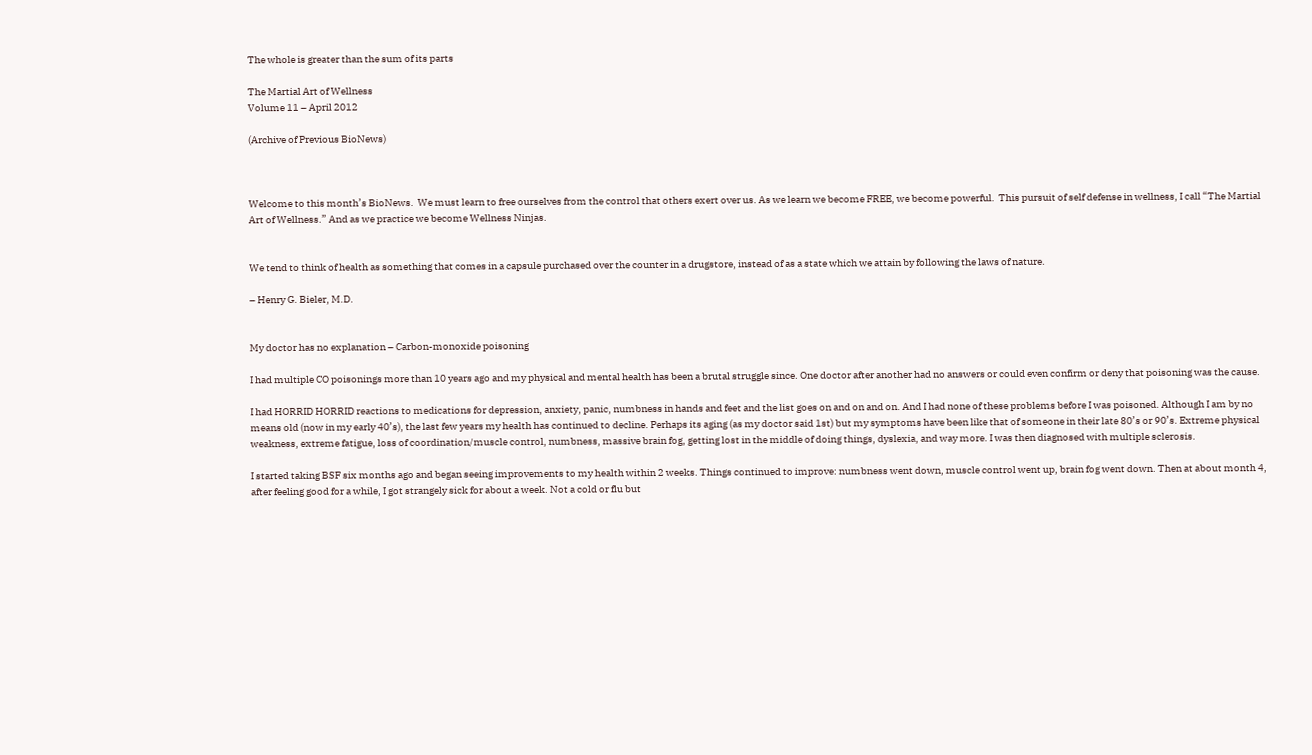The whole is greater than the sum of its parts

The Martial Art of Wellness
Volume 11 – April 2012

(Archive of Previous BioNews)



Welcome to this month’s BioNews.  We must learn to free ourselves from the control that others exert over us. As we learn we become FREE, we become powerful.  This pursuit of self defense in wellness, I call “The Martial Art of Wellness.” And as we practice we become Wellness Ninjas.


We tend to think of health as something that comes in a capsule purchased over the counter in a drugstore, instead of as a state which we attain by following the laws of nature.

– Henry G. Bieler, M.D.


My doctor has no explanation – Carbon-monoxide poisoning

I had multiple CO poisonings more than 10 years ago and my physical and mental health has been a brutal struggle since. One doctor after another had no answers or could even confirm or deny that poisoning was the cause.

I had HORRID HORRID reactions to medications for depression, anxiety, panic, numbness in hands and feet and the list goes on and on and on. And I had none of these problems before I was poisoned. Although I am by no means old (now in my early 40’s), the last few years my health has continued to decline. Perhaps its aging (as my doctor said 1st) but my symptoms have been like that of someone in their late 80’s or 90’s. Extreme physical weakness, extreme fatigue, loss of coordination/muscle control, numbness, massive brain fog, getting lost in the middle of doing things, dyslexia, and way more. I was then diagnosed with multiple sclerosis.

I started taking BSF six months ago and began seeing improvements to my health within 2 weeks. Things continued to improve: numbness went down, muscle control went up, brain fog went down. Then at about month 4, after feeling good for a while, I got strangely sick for about a week. Not a cold or flu but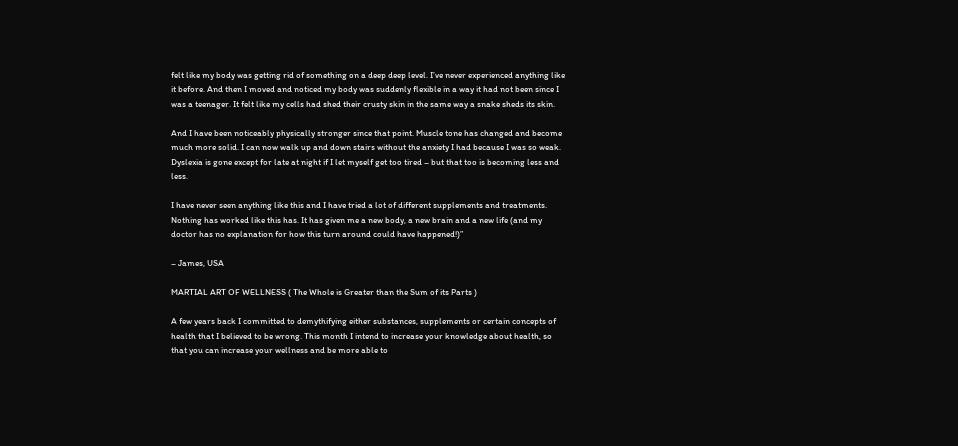felt like my body was getting rid of something on a deep deep level. I’ve never experienced anything like it before. And then I moved and noticed my body was suddenly flexible in a way it had not been since I was a teenager. It felt like my cells had shed their crusty skin in the same way a snake sheds its skin.

And I have been noticeably physically stronger since that point. Muscle tone has changed and become much more solid. I can now walk up and down stairs without the anxiety I had because I was so weak. Dyslexia is gone except for late at night if I let myself get too tired – but that too is becoming less and less.

I have never seen anything like this and I have tried a lot of different supplements and treatments. Nothing has worked like this has. It has given me a new body, a new brain and a new life (and my doctor has no explanation for how this turn around could have happened!)”

– James, USA

MARTIAL ART OF WELLNESS ( The Whole is Greater than the Sum of its Parts )

A few years back I committed to demythifying either substances, supplements or certain concepts of health that I believed to be wrong. This month I intend to increase your knowledge about health, so that you can increase your wellness and be more able to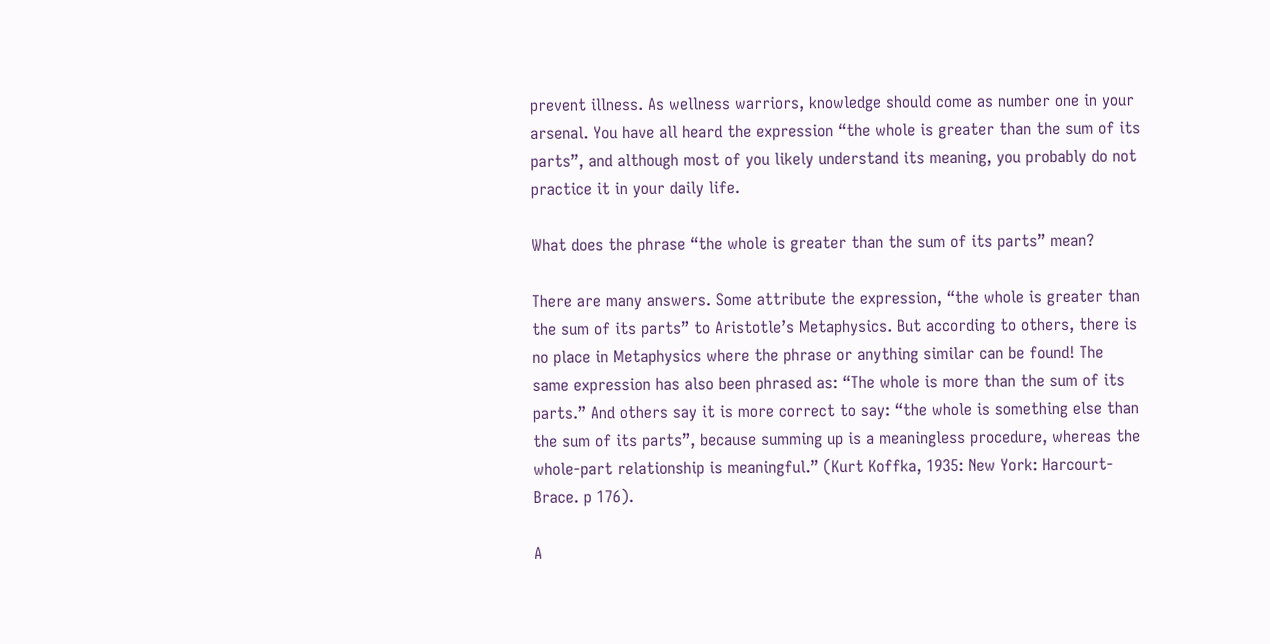prevent illness. As wellness warriors, knowledge should come as number one in your arsenal. You have all heard the expression “the whole is greater than the sum of its parts”, and although most of you likely understand its meaning, you probably do not practice it in your daily life.

What does the phrase “the whole is greater than the sum of its parts” mean?

There are many answers. Some attribute the expression, “the whole is greater than the sum of its parts” to Aristotle’s Metaphysics. But according to others, there is no place in Metaphysics where the phrase or anything similar can be found! The same expression has also been phrased as: “The whole is more than the sum of its parts.” And others say it is more correct to say: “the whole is something else than the sum of its parts”, because summing up is a meaningless procedure, whereas the whole-part relationship is meaningful.” (Kurt Koffka, 1935: New York: Harcourt-Brace. p 176).

A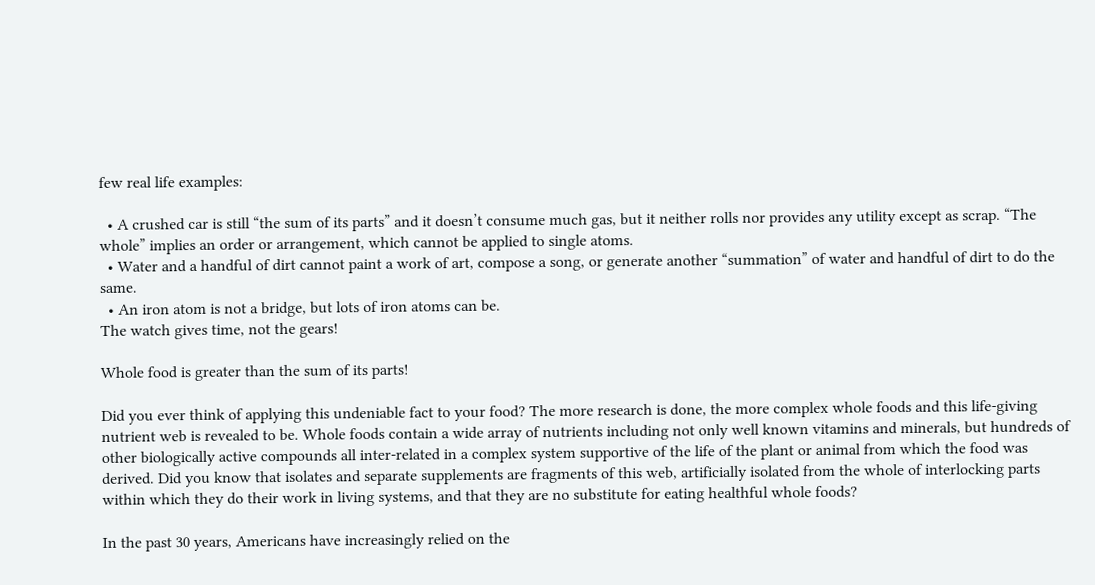few real life examples:

  • A crushed car is still “the sum of its parts” and it doesn’t consume much gas, but it neither rolls nor provides any utility except as scrap. “The whole” implies an order or arrangement, which cannot be applied to single atoms.
  • Water and a handful of dirt cannot paint a work of art, compose a song, or generate another “summation” of water and handful of dirt to do the same.
  • An iron atom is not a bridge, but lots of iron atoms can be.
The watch gives time, not the gears!

Whole food is greater than the sum of its parts!

Did you ever think of applying this undeniable fact to your food? The more research is done, the more complex whole foods and this life-giving nutrient web is revealed to be. Whole foods contain a wide array of nutrients including not only well known vitamins and minerals, but hundreds of other biologically active compounds all inter-related in a complex system supportive of the life of the plant or animal from which the food was derived. Did you know that isolates and separate supplements are fragments of this web, artificially isolated from the whole of interlocking parts within which they do their work in living systems, and that they are no substitute for eating healthful whole foods?

In the past 30 years, Americans have increasingly relied on the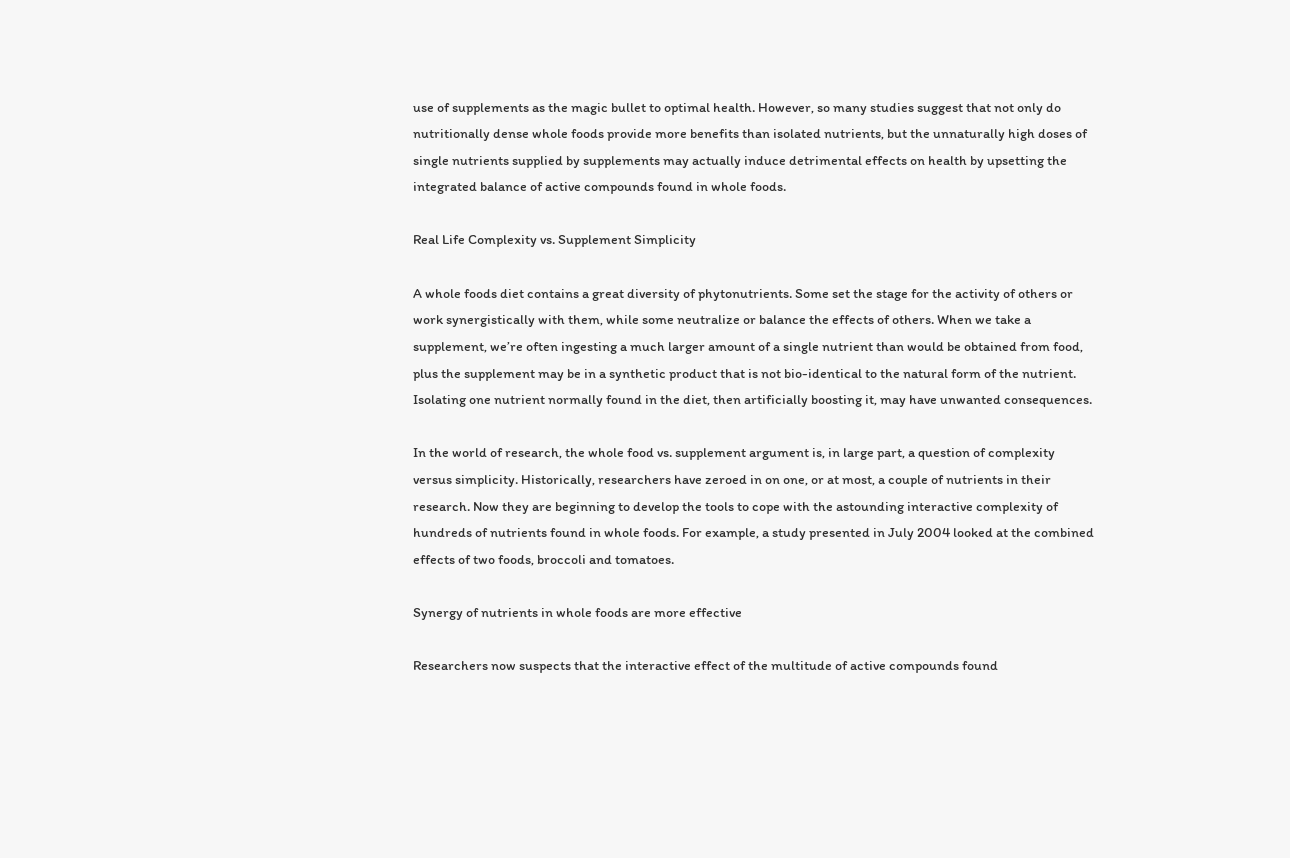use of supplements as the magic bullet to optimal health. However, so many studies suggest that not only do nutritionally dense whole foods provide more benefits than isolated nutrients, but the unnaturally high doses of single nutrients supplied by supplements may actually induce detrimental effects on health by upsetting the integrated balance of active compounds found in whole foods.

Real Life Complexity vs. Supplement Simplicity

A whole foods diet contains a great diversity of phytonutrients. Some set the stage for the activity of others or work synergistically with them, while some neutralize or balance the effects of others. When we take a supplement, we’re often ingesting a much larger amount of a single nutrient than would be obtained from food, plus the supplement may be in a synthetic product that is not bio-identical to the natural form of the nutrient. Isolating one nutrient normally found in the diet, then artificially boosting it, may have unwanted consequences.

In the world of research, the whole food vs. supplement argument is, in large part, a question of complexity versus simplicity. Historically, researchers have zeroed in on one, or at most, a couple of nutrients in their research. Now they are beginning to develop the tools to cope with the astounding interactive complexity of hundreds of nutrients found in whole foods. For example, a study presented in July 2004 looked at the combined effects of two foods, broccoli and tomatoes.

Synergy of nutrients in whole foods are more effective

Researchers now suspects that the interactive effect of the multitude of active compounds found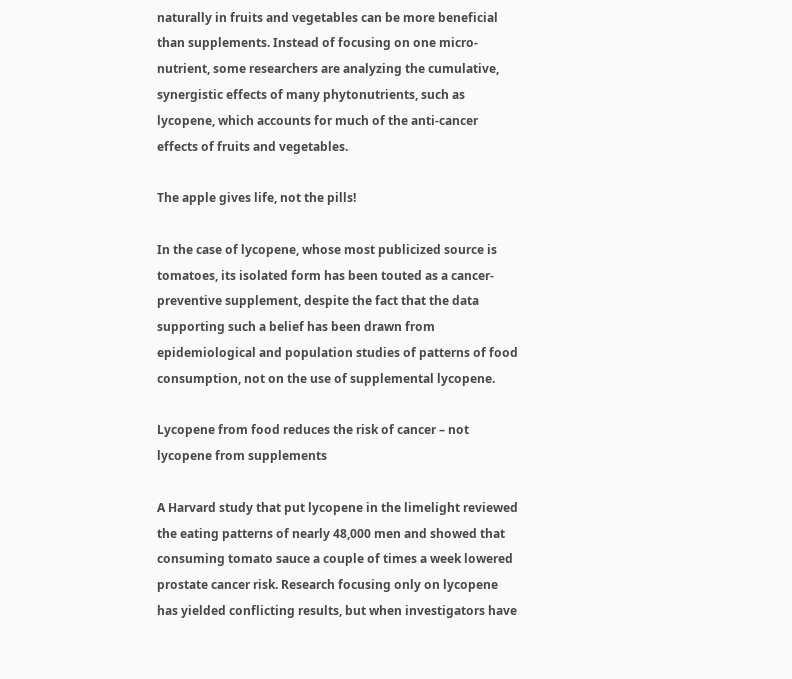naturally in fruits and vegetables can be more beneficial than supplements. Instead of focusing on one micro-nutrient, some researchers are analyzing the cumulative, synergistic effects of many phytonutrients, such as lycopene, which accounts for much of the anti-cancer effects of fruits and vegetables.

The apple gives life, not the pills!

In the case of lycopene, whose most publicized source is tomatoes, its isolated form has been touted as a cancer-preventive supplement, despite the fact that the data supporting such a belief has been drawn from epidemiological and population studies of patterns of food consumption, not on the use of supplemental lycopene.

Lycopene from food reduces the risk of cancer – not lycopene from supplements

A Harvard study that put lycopene in the limelight reviewed the eating patterns of nearly 48,000 men and showed that consuming tomato sauce a couple of times a week lowered prostate cancer risk. Research focusing only on lycopene has yielded conflicting results, but when investigators have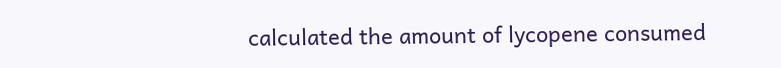calculated the amount of lycopene consumed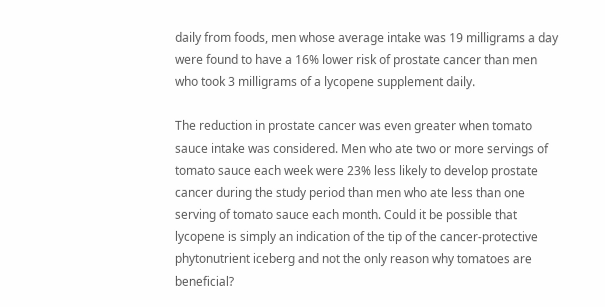daily from foods, men whose average intake was 19 milligrams a day were found to have a 16% lower risk of prostate cancer than men who took 3 milligrams of a lycopene supplement daily.

The reduction in prostate cancer was even greater when tomato sauce intake was considered. Men who ate two or more servings of tomato sauce each week were 23% less likely to develop prostate cancer during the study period than men who ate less than one serving of tomato sauce each month. Could it be possible that lycopene is simply an indication of the tip of the cancer-protective phytonutrient iceberg and not the only reason why tomatoes are beneficial?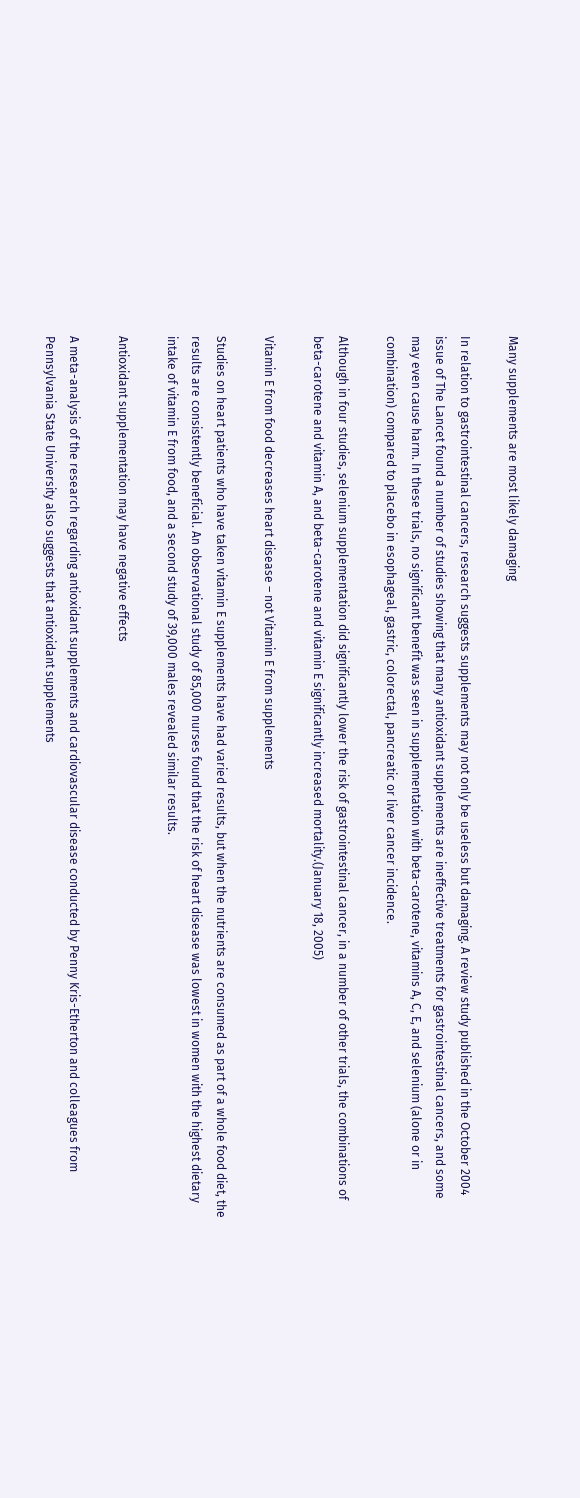Many supplements are most likely damaging

In relation to gastrointestinal cancers, research suggests supplements may not only be useless but damaging. A review study published in the October 2004 issue of The Lancet found a number of studies showing that many antioxidant supplements are ineffective treatments for gastrointestinal cancers, and some may even cause harm. In these trials, no significant benefit was seen in supplementation with beta-carotene, vitamins A, C, E, and selenium (alone or in combination) compared to placebo in esophageal, gastric, colorectal, pancreatic or liver cancer incidence.

Although in four studies, selenium supplementation did significantly lower the risk of gastrointestinal cancer, in a number of other trials, the combinations of beta-carotene and vitamin A, and beta-carotene and vitamin E significantly increased mortality.(January 18, 2005)

Vitamin E from food decreases heart disease – not Vitamin E from supplements

Studies on heart patients who have taken vitamin E supplements have had varied results, but when the nutrients are consumed as part of a whole food diet, the results are consistently beneficial. An observational study of 85,000 nurses found that the risk of heart disease was lowest in women with the highest dietary intake of vitamin E from food, and a second study of 39,000 males revealed similar results.

Antioxidant supplementation may have negative effects

A meta-analysis of the research regarding antioxidant supplements and cardiovascular disease conducted by Penny Kris-Etherton and colleagues from Pennsylvania State University also suggests that antioxidant supplements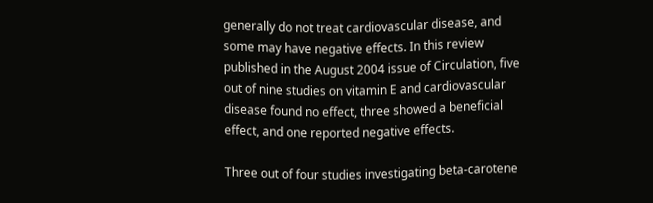generally do not treat cardiovascular disease, and some may have negative effects. In this review published in the August 2004 issue of Circulation, five out of nine studies on vitamin E and cardiovascular disease found no effect, three showed a beneficial effect, and one reported negative effects.

Three out of four studies investigating beta-carotene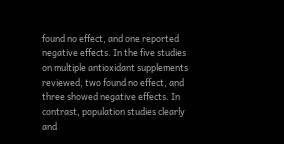found no effect, and one reported negative effects. In the five studies on multiple antioxidant supplements reviewed, two found no effect, and three showed negative effects. In contrast, population studies clearly and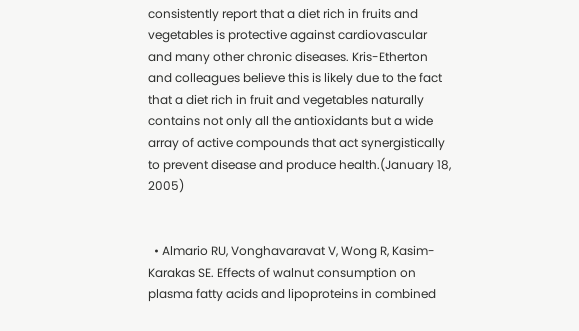consistently report that a diet rich in fruits and vegetables is protective against cardiovascular and many other chronic diseases. Kris-Etherton and colleagues believe this is likely due to the fact that a diet rich in fruit and vegetables naturally contains not only all the antioxidants but a wide array of active compounds that act synergistically to prevent disease and produce health.(January 18, 2005)


  • Almario RU, Vonghavaravat V, Wong R, Kasim-Karakas SE. Effects of walnut consumption on plasma fatty acids and lipoproteins in combined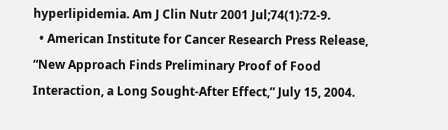hyperlipidemia. Am J Clin Nutr 2001 Jul;74(1):72-9.
  • American Institute for Cancer Research Press Release, “New Approach Finds Preliminary Proof of Food Interaction, a Long Sought-After Effect,” July 15, 2004.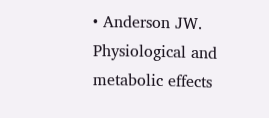• Anderson JW. Physiological and metabolic effects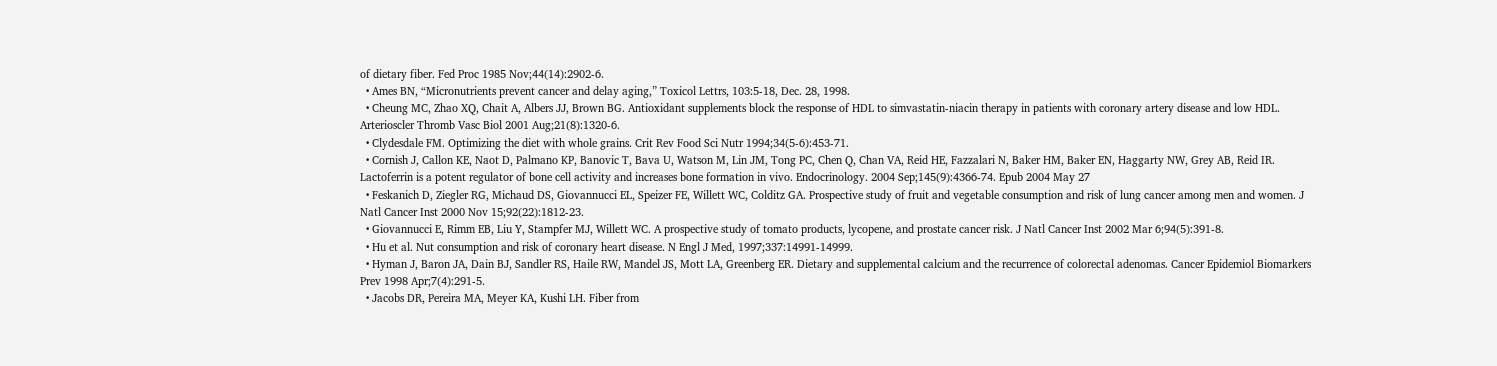of dietary fiber. Fed Proc 1985 Nov;44(14):2902-6.
  • Ames BN, “Micronutrients prevent cancer and delay aging,” Toxicol Lettrs, 103:5-18, Dec. 28, 1998.
  • Cheung MC, Zhao XQ, Chait A, Albers JJ, Brown BG. Antioxidant supplements block the response of HDL to simvastatin-niacin therapy in patients with coronary artery disease and low HDL. Arterioscler Thromb Vasc Biol 2001 Aug;21(8):1320-6.
  • Clydesdale FM. Optimizing the diet with whole grains. Crit Rev Food Sci Nutr 1994;34(5-6):453-71.
  • Cornish J, Callon KE, Naot D, Palmano KP, Banovic T, Bava U, Watson M, Lin JM, Tong PC, Chen Q, Chan VA, Reid HE, Fazzalari N, Baker HM, Baker EN, Haggarty NW, Grey AB, Reid IR. Lactoferrin is a potent regulator of bone cell activity and increases bone formation in vivo. Endocrinology. 2004 Sep;145(9):4366-74. Epub 2004 May 27
  • Feskanich D, Ziegler RG, Michaud DS, Giovannucci EL, Speizer FE, Willett WC, Colditz GA. Prospective study of fruit and vegetable consumption and risk of lung cancer among men and women. J Natl Cancer Inst 2000 Nov 15;92(22):1812-23.
  • Giovannucci E, Rimm EB, Liu Y, Stampfer MJ, Willett WC. A prospective study of tomato products, lycopene, and prostate cancer risk. J Natl Cancer Inst 2002 Mar 6;94(5):391-8.
  • Hu et al. Nut consumption and risk of coronary heart disease. N Engl J Med, 1997;337:14991-14999.
  • Hyman J, Baron JA, Dain BJ, Sandler RS, Haile RW, Mandel JS, Mott LA, Greenberg ER. Dietary and supplemental calcium and the recurrence of colorectal adenomas. Cancer Epidemiol Biomarkers Prev 1998 Apr;7(4):291-5.
  • Jacobs DR, Pereira MA, Meyer KA, Kushi LH. Fiber from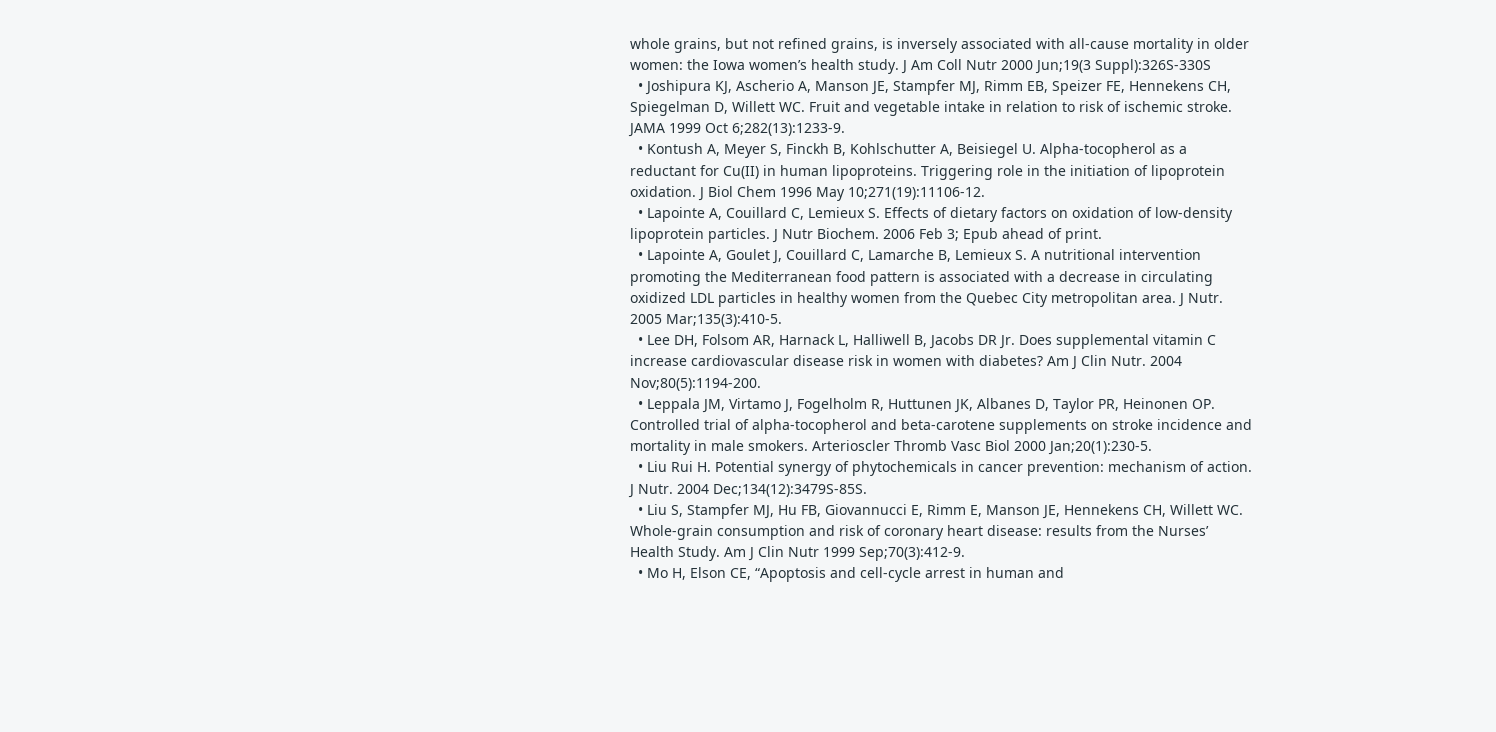whole grains, but not refined grains, is inversely associated with all-cause mortality in older women: the Iowa women’s health study. J Am Coll Nutr 2000 Jun;19(3 Suppl):326S-330S
  • Joshipura KJ, Ascherio A, Manson JE, Stampfer MJ, Rimm EB, Speizer FE, Hennekens CH, Spiegelman D, Willett WC. Fruit and vegetable intake in relation to risk of ischemic stroke. JAMA 1999 Oct 6;282(13):1233-9.
  • Kontush A, Meyer S, Finckh B, Kohlschutter A, Beisiegel U. Alpha-tocopherol as a reductant for Cu(II) in human lipoproteins. Triggering role in the initiation of lipoprotein oxidation. J Biol Chem 1996 May 10;271(19):11106-12.
  • Lapointe A, Couillard C, Lemieux S. Effects of dietary factors on oxidation of low-density lipoprotein particles. J Nutr Biochem. 2006 Feb 3; Epub ahead of print.
  • Lapointe A, Goulet J, Couillard C, Lamarche B, Lemieux S. A nutritional intervention promoting the Mediterranean food pattern is associated with a decrease in circulating oxidized LDL particles in healthy women from the Quebec City metropolitan area. J Nutr. 2005 Mar;135(3):410-5.
  • Lee DH, Folsom AR, Harnack L, Halliwell B, Jacobs DR Jr. Does supplemental vitamin C increase cardiovascular disease risk in women with diabetes? Am J Clin Nutr. 2004 Nov;80(5):1194-200.
  • Leppala JM, Virtamo J, Fogelholm R, Huttunen JK, Albanes D, Taylor PR, Heinonen OP. Controlled trial of alpha-tocopherol and beta-carotene supplements on stroke incidence and mortality in male smokers. Arterioscler Thromb Vasc Biol 2000 Jan;20(1):230-5.
  • Liu Rui H. Potential synergy of phytochemicals in cancer prevention: mechanism of action. J Nutr. 2004 Dec;134(12):3479S-85S.
  • Liu S, Stampfer MJ, Hu FB, Giovannucci E, Rimm E, Manson JE, Hennekens CH, Willett WC. Whole-grain consumption and risk of coronary heart disease: results from the Nurses’ Health Study. Am J Clin Nutr 1999 Sep;70(3):412-9.
  • Mo H, Elson CE, “Apoptosis and cell-cycle arrest in human and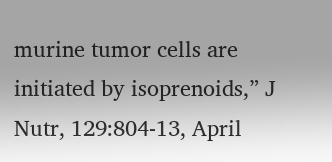murine tumor cells are initiated by isoprenoids,” J Nutr, 129:804-13, April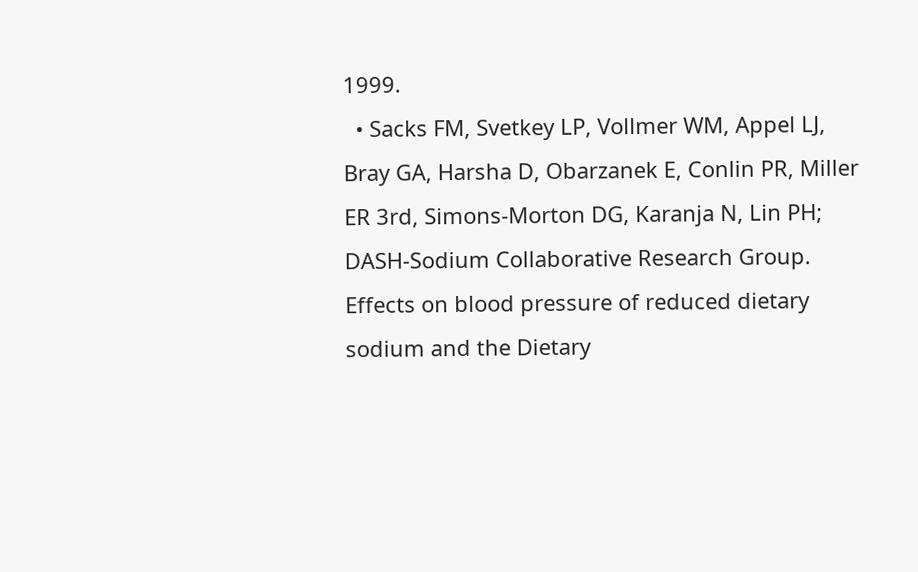1999.
  • Sacks FM, Svetkey LP, Vollmer WM, Appel LJ, Bray GA, Harsha D, Obarzanek E, Conlin PR, Miller ER 3rd, Simons-Morton DG, Karanja N, Lin PH; DASH-Sodium Collaborative Research Group. Effects on blood pressure of reduced dietary sodium and the Dietary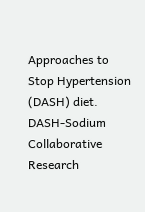Approaches to Stop Hypertension (DASH) diet. DASH-Sodium Collaborative Research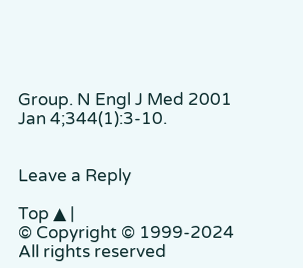Group. N Engl J Med 2001 Jan 4;344(1):3-10.


Leave a Reply

Top ▲ |
© Copyright © 1999-2024 All rights reserved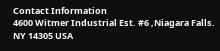Contact Information
4600 Witmer Industrial Est. #6 ,Niagara Falls. NY 14305 USA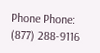Phone Phone: (877) 288-9116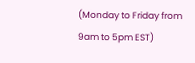(Monday to Friday from 9am to 5pm EST)